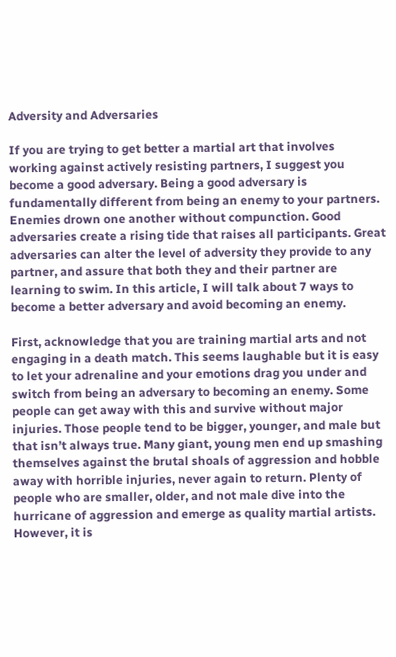Adversity and Adversaries

If you are trying to get better a martial art that involves working against actively resisting partners, I suggest you become a good adversary. Being a good adversary is fundamentally different from being an enemy to your partners. Enemies drown one another without compunction. Good adversaries create a rising tide that raises all participants. Great adversaries can alter the level of adversity they provide to any partner, and assure that both they and their partner are learning to swim. In this article, I will talk about 7 ways to become a better adversary and avoid becoming an enemy.

First, acknowledge that you are training martial arts and not engaging in a death match. This seems laughable but it is easy to let your adrenaline and your emotions drag you under and switch from being an adversary to becoming an enemy. Some people can get away with this and survive without major injuries. Those people tend to be bigger, younger, and male but that isn’t always true. Many giant, young men end up smashing themselves against the brutal shoals of aggression and hobble away with horrible injuries, never again to return. Plenty of people who are smaller, older, and not male dive into the hurricane of aggression and emerge as quality martial artists. However, it is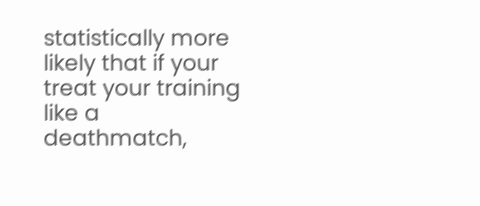statistically more likely that if your treat your training like a deathmatch,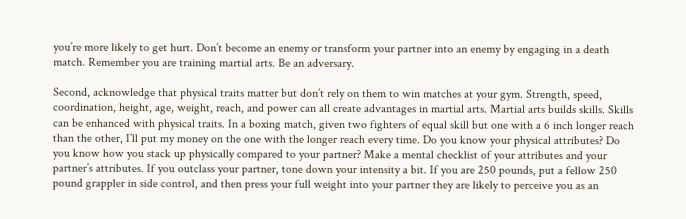you’re more likely to get hurt. Don’t become an enemy or transform your partner into an enemy by engaging in a death match. Remember you are training martial arts. Be an adversary.

Second, acknowledge that physical traits matter but don’t rely on them to win matches at your gym. Strength, speed, coordination, height, age, weight, reach, and power can all create advantages in martial arts. Martial arts builds skills. Skills can be enhanced with physical traits. In a boxing match, given two fighters of equal skill but one with a 6 inch longer reach than the other, I’ll put my money on the one with the longer reach every time. Do you know your physical attributes? Do you know how you stack up physically compared to your partner? Make a mental checklist of your attributes and your partner’s attributes. If you outclass your partner, tone down your intensity a bit. If you are 250 pounds, put a fellow 250 pound grappler in side control, and then press your full weight into your partner they are likely to perceive you as an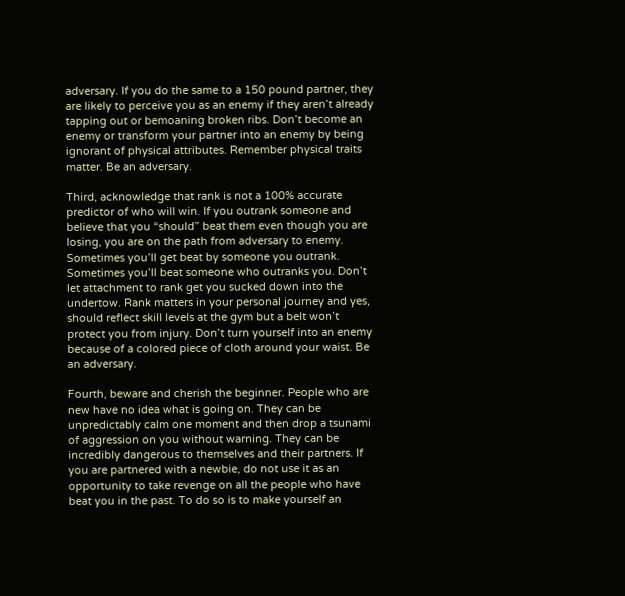adversary. If you do the same to a 150 pound partner, they are likely to perceive you as an enemy if they aren’t already tapping out or bemoaning broken ribs. Don’t become an enemy or transform your partner into an enemy by being ignorant of physical attributes. Remember physical traits matter. Be an adversary.

Third, acknowledge that rank is not a 100% accurate predictor of who will win. If you outrank someone and believe that you “should” beat them even though you are losing, you are on the path from adversary to enemy. Sometimes you’ll get beat by someone you outrank. Sometimes you’ll beat someone who outranks you. Don’t let attachment to rank get you sucked down into the undertow. Rank matters in your personal journey and yes, should reflect skill levels at the gym but a belt won’t protect you from injury. Don’t turn yourself into an enemy because of a colored piece of cloth around your waist. Be an adversary.

Fourth, beware and cherish the beginner. People who are new have no idea what is going on. They can be unpredictably calm one moment and then drop a tsunami of aggression on you without warning. They can be incredibly dangerous to themselves and their partners. If you are partnered with a newbie, do not use it as an opportunity to take revenge on all the people who have beat you in the past. To do so is to make yourself an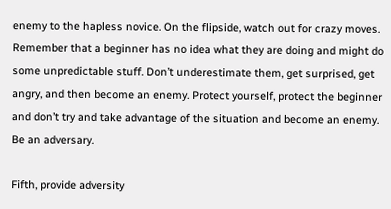enemy to the hapless novice. On the flipside, watch out for crazy moves. Remember that a beginner has no idea what they are doing and might do some unpredictable stuff. Don’t underestimate them, get surprised, get angry, and then become an enemy. Protect yourself, protect the beginner and don’t try and take advantage of the situation and become an enemy. Be an adversary.

Fifth, provide adversity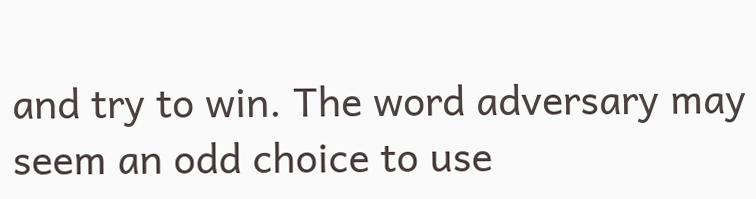and try to win. The word adversary may seem an odd choice to use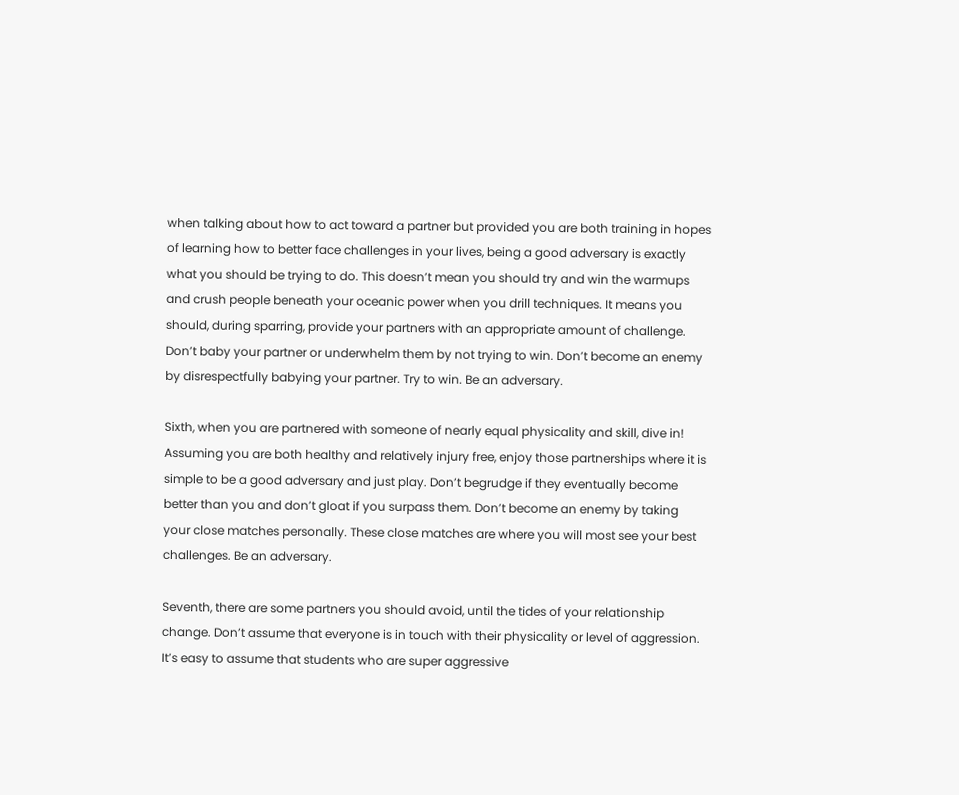when talking about how to act toward a partner but provided you are both training in hopes of learning how to better face challenges in your lives, being a good adversary is exactly what you should be trying to do. This doesn’t mean you should try and win the warmups and crush people beneath your oceanic power when you drill techniques. It means you should, during sparring, provide your partners with an appropriate amount of challenge. Don’t baby your partner or underwhelm them by not trying to win. Don’t become an enemy by disrespectfully babying your partner. Try to win. Be an adversary.

Sixth, when you are partnered with someone of nearly equal physicality and skill, dive in! Assuming you are both healthy and relatively injury free, enjoy those partnerships where it is simple to be a good adversary and just play. Don’t begrudge if they eventually become better than you and don’t gloat if you surpass them. Don’t become an enemy by taking your close matches personally. These close matches are where you will most see your best challenges. Be an adversary.

Seventh, there are some partners you should avoid, until the tides of your relationship change. Don’t assume that everyone is in touch with their physicality or level of aggression. It’s easy to assume that students who are super aggressive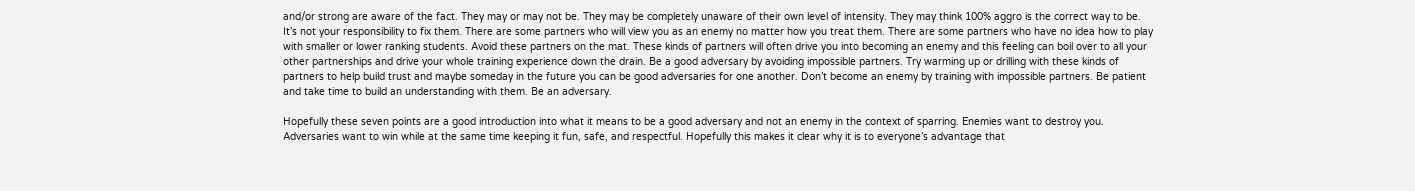and/or strong are aware of the fact. They may or may not be. They may be completely unaware of their own level of intensity. They may think 100% aggro is the correct way to be. It’s not your responsibility to fix them. There are some partners who will view you as an enemy no matter how you treat them. There are some partners who have no idea how to play with smaller or lower ranking students. Avoid these partners on the mat. These kinds of partners will often drive you into becoming an enemy and this feeling can boil over to all your other partnerships and drive your whole training experience down the drain. Be a good adversary by avoiding impossible partners. Try warming up or drilling with these kinds of partners to help build trust and maybe someday in the future you can be good adversaries for one another. Don’t become an enemy by training with impossible partners. Be patient and take time to build an understanding with them. Be an adversary.

Hopefully these seven points are a good introduction into what it means to be a good adversary and not an enemy in the context of sparring. Enemies want to destroy you. Adversaries want to win while at the same time keeping it fun, safe, and respectful. Hopefully this makes it clear why it is to everyone’s advantage that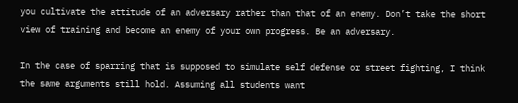you cultivate the attitude of an adversary rather than that of an enemy. Don’t take the short view of training and become an enemy of your own progress. Be an adversary.

In the case of sparring that is supposed to simulate self defense or street fighting, I think the same arguments still hold. Assuming all students want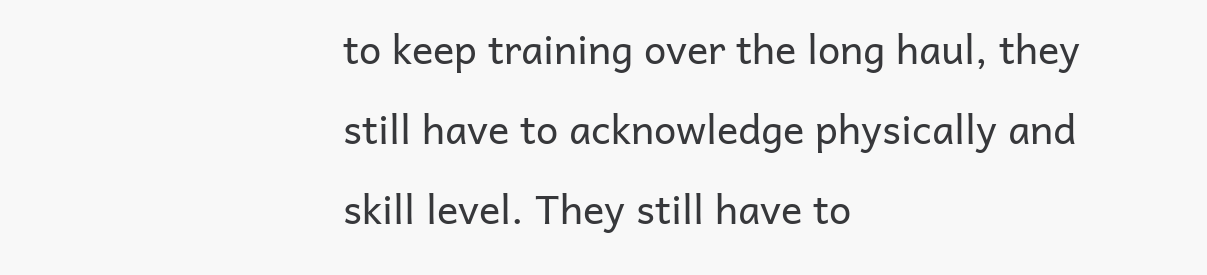to keep training over the long haul, they still have to acknowledge physically and skill level. They still have to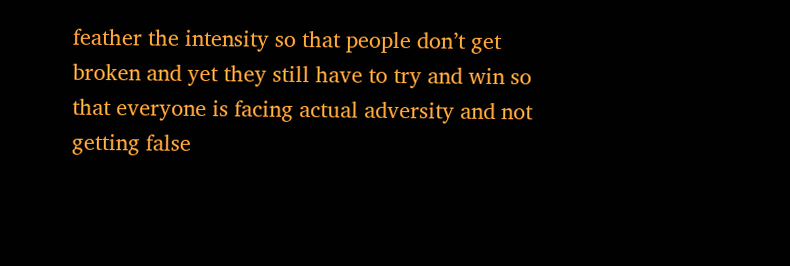feather the intensity so that people don’t get broken and yet they still have to try and win so that everyone is facing actual adversity and not getting false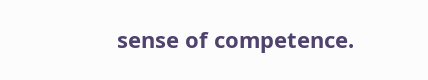sense of competence.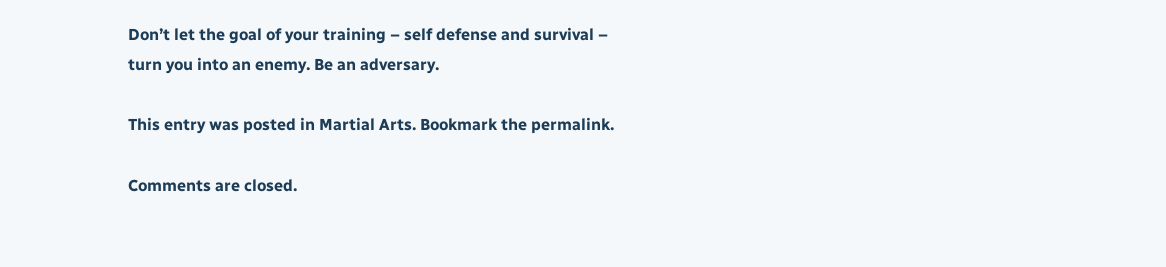Don’t let the goal of your training – self defense and survival – turn you into an enemy. Be an adversary.

This entry was posted in Martial Arts. Bookmark the permalink.

Comments are closed.